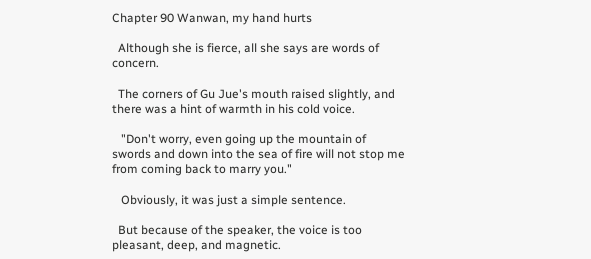Chapter 90 Wanwan, my hand hurts

  Although she is fierce, all she says are words of concern.

  The corners of Gu Jue's mouth raised slightly, and there was a hint of warmth in his cold voice.

   "Don't worry, even going up the mountain of swords and down into the sea of fire will not stop me from coming back to marry you."

   Obviously, it was just a simple sentence.

  But because of the speaker, the voice is too pleasant, deep, and magnetic.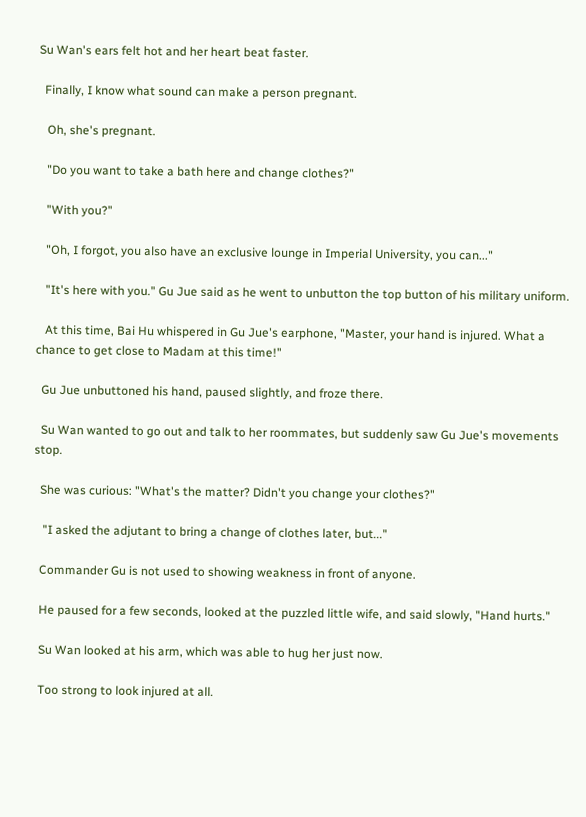Su Wan's ears felt hot and her heart beat faster.

  Finally, I know what sound can make a person pregnant.

   Oh, she's pregnant.

   "Do you want to take a bath here and change clothes?"

   "With you?"

   "Oh, I forgot, you also have an exclusive lounge in Imperial University, you can..."

   "It's here with you." Gu Jue said as he went to unbutton the top button of his military uniform.

   At this time, Bai Hu whispered in Gu Jue's earphone, "Master, your hand is injured. What a chance to get close to Madam at this time!"

  Gu Jue unbuttoned his hand, paused slightly, and froze there.

  Su Wan wanted to go out and talk to her roommates, but suddenly saw Gu Jue's movements stop.

  She was curious: "What's the matter? Didn't you change your clothes?"

   "I asked the adjutant to bring a change of clothes later, but..."

  Commander Gu is not used to showing weakness in front of anyone.

  He paused for a few seconds, looked at the puzzled little wife, and said slowly, "Hand hurts."

  Su Wan looked at his arm, which was able to hug her just now.

  Too strong to look injured at all.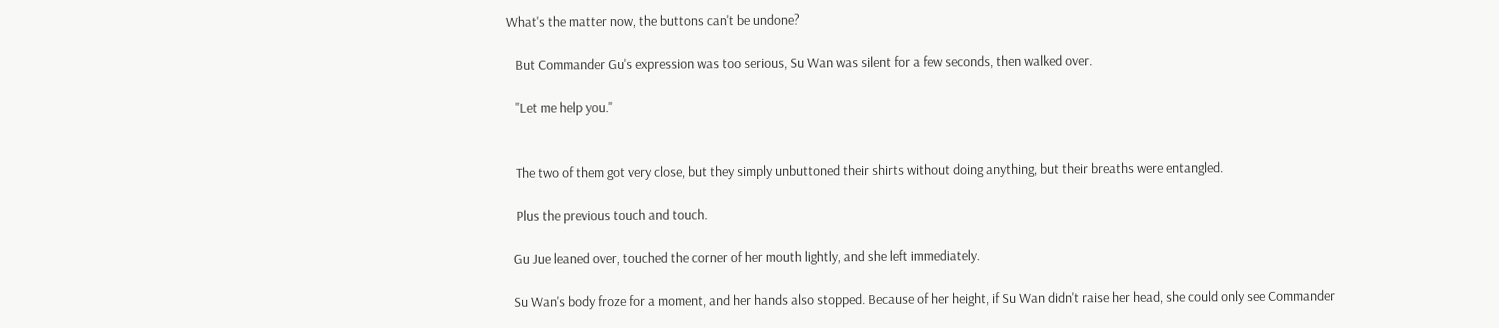What's the matter now, the buttons can't be undone?

   But Commander Gu's expression was too serious, Su Wan was silent for a few seconds, then walked over.

   "Let me help you."


   The two of them got very close, but they simply unbuttoned their shirts without doing anything, but their breaths were entangled.

   Plus the previous touch and touch.

  Gu Jue leaned over, touched the corner of her mouth lightly, and she left immediately.

  Su Wan's body froze for a moment, and her hands also stopped. Because of her height, if Su Wan didn't raise her head, she could only see Commander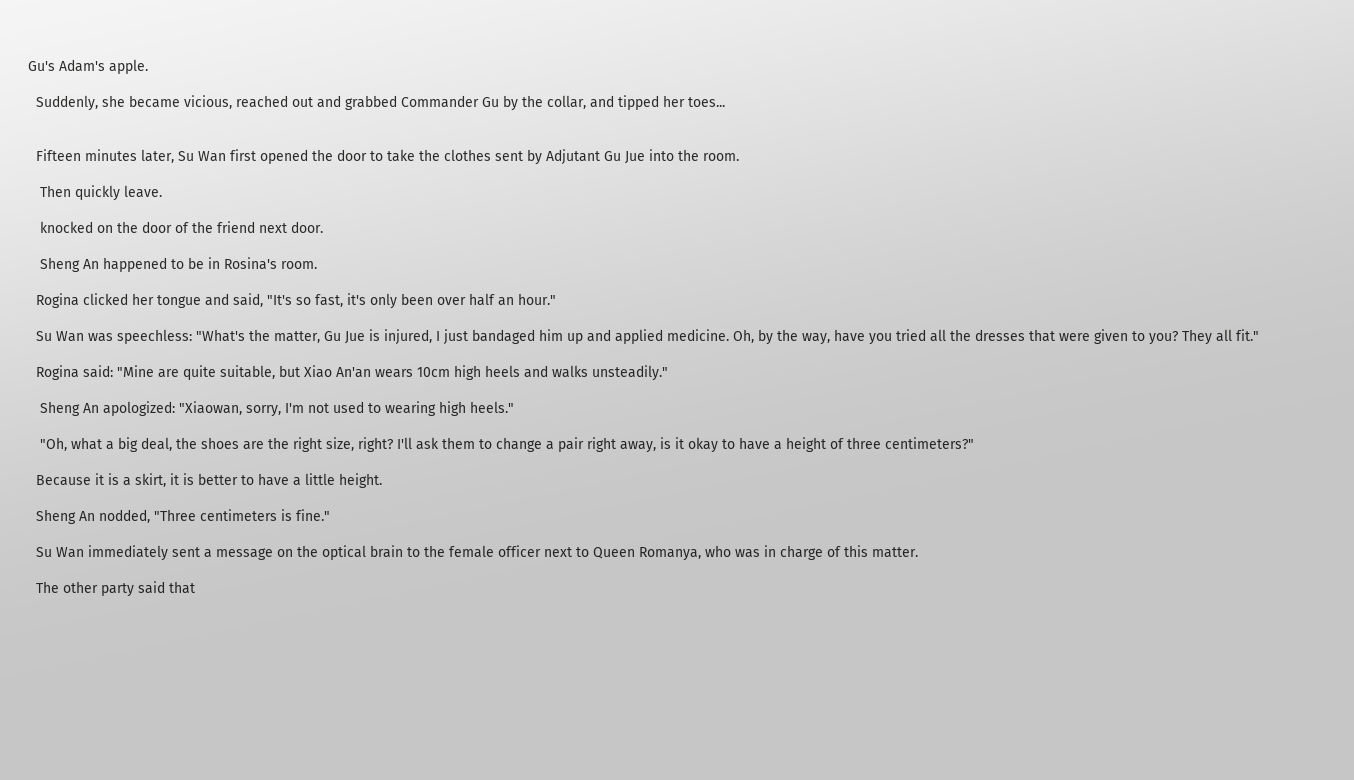Gu's Adam's apple.

  Suddenly, she became vicious, reached out and grabbed Commander Gu by the collar, and tipped her toes...


  Fifteen minutes later, Su Wan first opened the door to take the clothes sent by Adjutant Gu Jue into the room.

   Then quickly leave.

   knocked on the door of the friend next door.

   Sheng An happened to be in Rosina's room.

  Rogina clicked her tongue and said, "It's so fast, it's only been over half an hour."

  Su Wan was speechless: "What's the matter, Gu Jue is injured, I just bandaged him up and applied medicine. Oh, by the way, have you tried all the dresses that were given to you? They all fit."

  Rogina said: "Mine are quite suitable, but Xiao An'an wears 10cm high heels and walks unsteadily."

   Sheng An apologized: "Xiaowan, sorry, I'm not used to wearing high heels."

   "Oh, what a big deal, the shoes are the right size, right? I'll ask them to change a pair right away, is it okay to have a height of three centimeters?"

  Because it is a skirt, it is better to have a little height.

  Sheng An nodded, "Three centimeters is fine."

  Su Wan immediately sent a message on the optical brain to the female officer next to Queen Romanya, who was in charge of this matter.

  The other party said that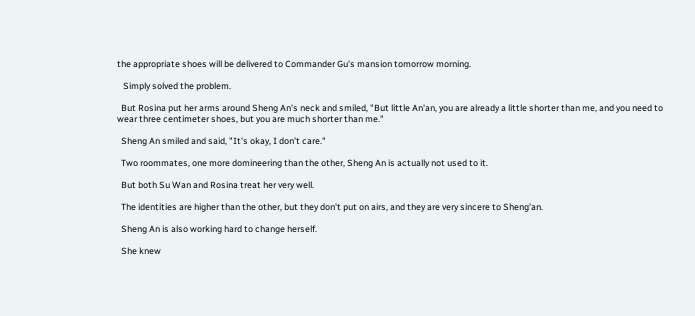the appropriate shoes will be delivered to Commander Gu's mansion tomorrow morning.

   Simply solved the problem.

  But Rosina put her arms around Sheng An's neck and smiled, "But little An'an, you are already a little shorter than me, and you need to wear three centimeter shoes, but you are much shorter than me."

  Sheng An smiled and said, "It's okay, I don't care."

  Two roommates, one more domineering than the other, Sheng An is actually not used to it.

  But both Su Wan and Rosina treat her very well.

  The identities are higher than the other, but they don't put on airs, and they are very sincere to Sheng'an.

  Sheng An is also working hard to change herself.

  She knew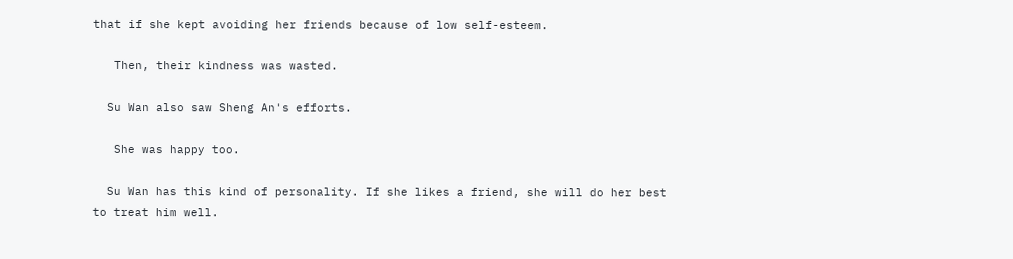that if she kept avoiding her friends because of low self-esteem.

   Then, their kindness was wasted.

  Su Wan also saw Sheng An's efforts.

   She was happy too.

  Su Wan has this kind of personality. If she likes a friend, she will do her best to treat him well.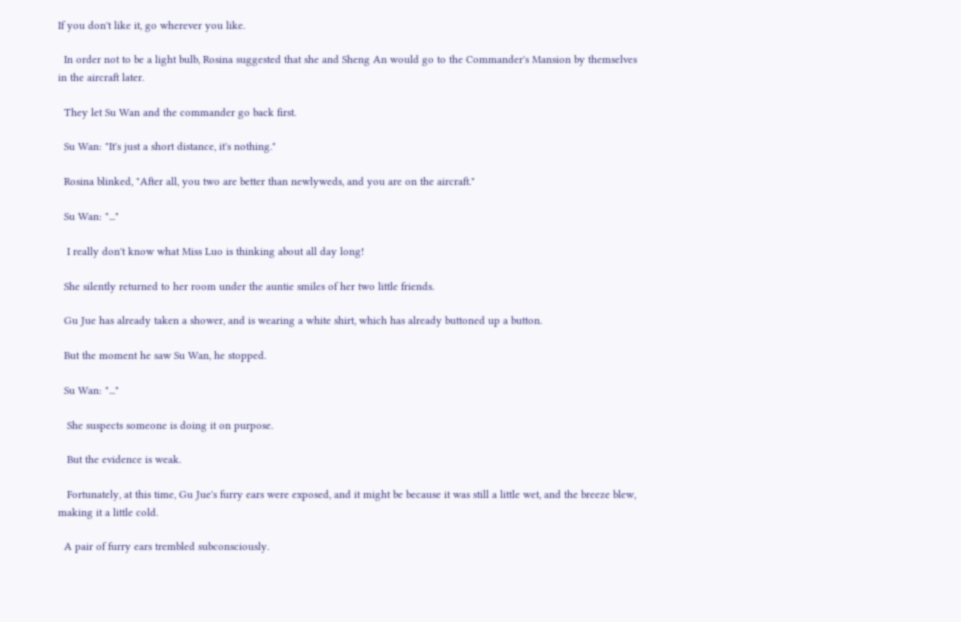If you don't like it, go wherever you like.

  In order not to be a light bulb, Rosina suggested that she and Sheng An would go to the Commander's Mansion by themselves in the aircraft later.

  They let Su Wan and the commander go back first.

  Su Wan: "It's just a short distance, it's nothing."

  Rosina blinked, "After all, you two are better than newlyweds, and you are on the aircraft."

  Su Wan: "..."

   I really don't know what Miss Luo is thinking about all day long!

  She silently returned to her room under the auntie smiles of her two little friends.

  Gu Jue has already taken a shower, and is wearing a white shirt, which has already buttoned up a button.

  But the moment he saw Su Wan, he stopped.

  Su Wan: "..."

   She suspects someone is doing it on purpose.

   But the evidence is weak.

   Fortunately, at this time, Gu Jue's furry ears were exposed, and it might be because it was still a little wet, and the breeze blew, making it a little cold.

  A pair of furry ears trembled subconsciously.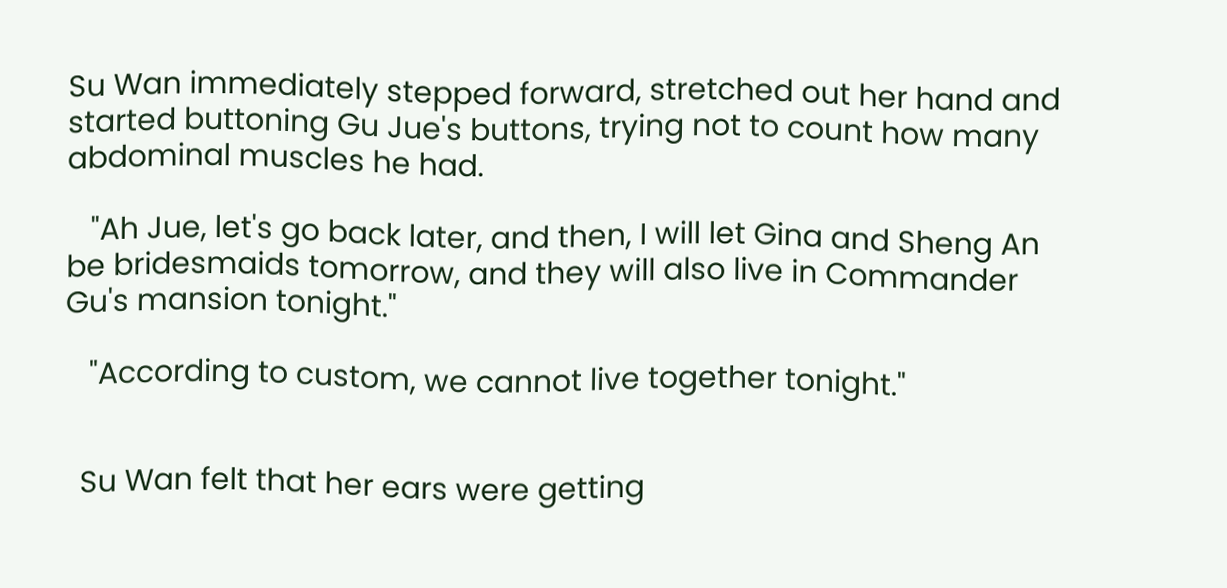Su Wan immediately stepped forward, stretched out her hand and started buttoning Gu Jue's buttons, trying not to count how many abdominal muscles he had.

   "Ah Jue, let's go back later, and then, I will let Gina and Sheng An be bridesmaids tomorrow, and they will also live in Commander Gu's mansion tonight."

   "According to custom, we cannot live together tonight."


  Su Wan felt that her ears were getting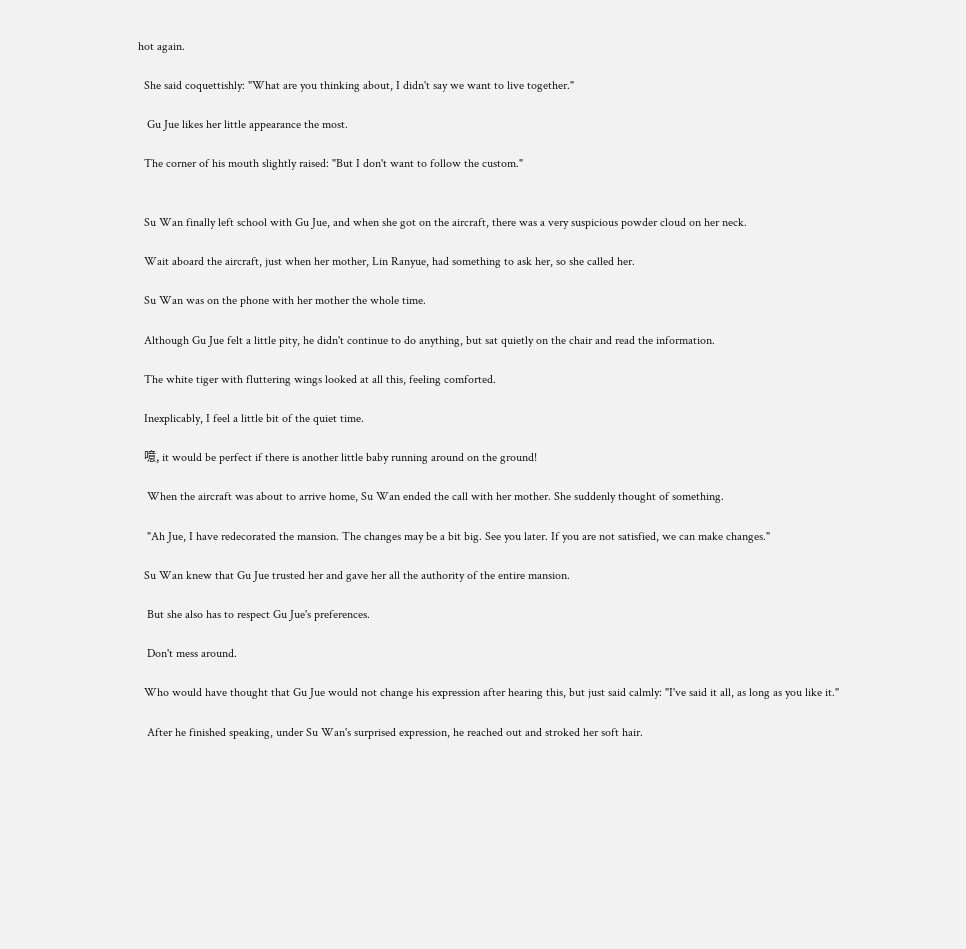hot again.

  She said coquettishly: "What are you thinking about, I didn't say we want to live together."

   Gu Jue likes her little appearance the most.

  The corner of his mouth slightly raised: "But I don't want to follow the custom."


  Su Wan finally left school with Gu Jue, and when she got on the aircraft, there was a very suspicious powder cloud on her neck.

  Wait aboard the aircraft, just when her mother, Lin Ranyue, had something to ask her, so she called her.

  Su Wan was on the phone with her mother the whole time.

  Although Gu Jue felt a little pity, he didn't continue to do anything, but sat quietly on the chair and read the information.

  The white tiger with fluttering wings looked at all this, feeling comforted.

  Inexplicably, I feel a little bit of the quiet time.

  噫, it would be perfect if there is another little baby running around on the ground!

   When the aircraft was about to arrive home, Su Wan ended the call with her mother. She suddenly thought of something.

   "Ah Jue, I have redecorated the mansion. The changes may be a bit big. See you later. If you are not satisfied, we can make changes."

  Su Wan knew that Gu Jue trusted her and gave her all the authority of the entire mansion.

   But she also has to respect Gu Jue's preferences.

   Don't mess around.

  Who would have thought that Gu Jue would not change his expression after hearing this, but just said calmly: "I've said it all, as long as you like it."

   After he finished speaking, under Su Wan's surprised expression, he reached out and stroked her soft hair.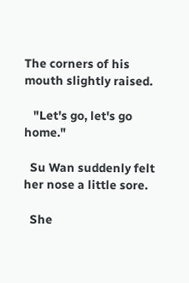The corners of his mouth slightly raised.

   "Let's go, let's go home."

  Su Wan suddenly felt her nose a little sore.

  She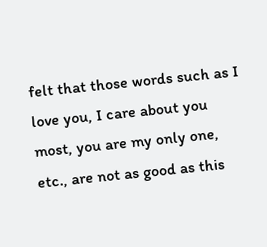felt that those words such as I love you, I care about you most, you are my only one, etc., are not as good as this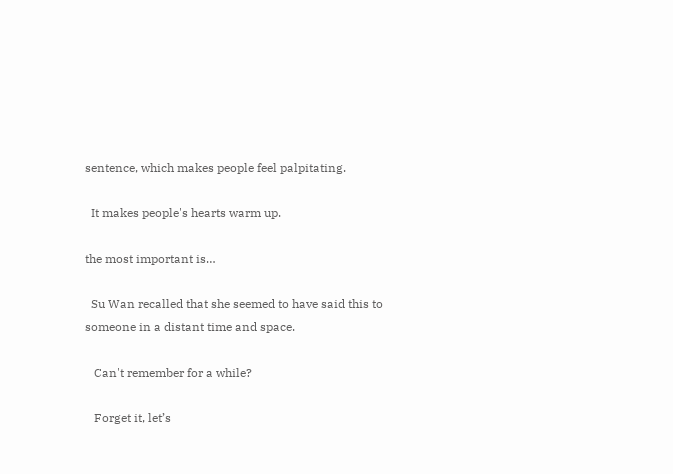sentence, which makes people feel palpitating.

  It makes people's hearts warm up.

the most important is…

  Su Wan recalled that she seemed to have said this to someone in a distant time and space.

   Can't remember for a while?

   Forget it, let’s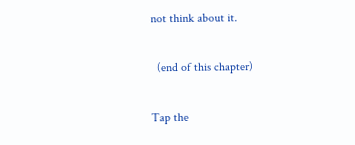not think about it.

  (end of this chapter)

Tap the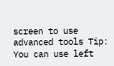screen to use advanced tools Tip: You can use left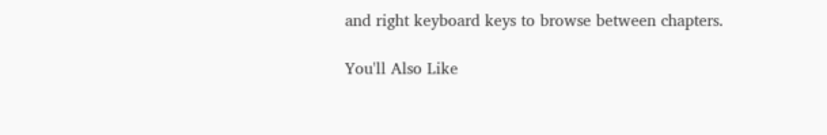and right keyboard keys to browse between chapters.

You'll Also Like